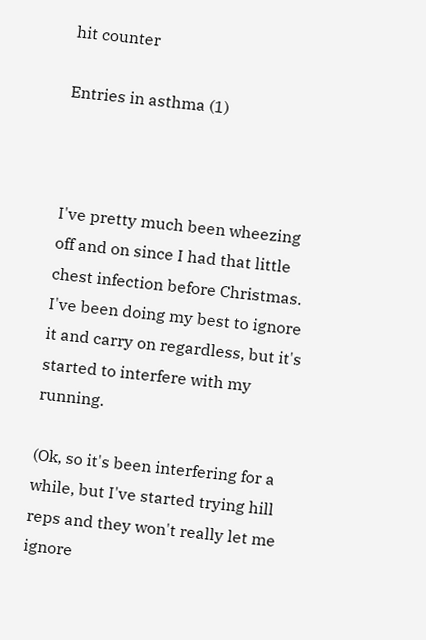hit counter

Entries in asthma (1)



I've pretty much been wheezing off and on since I had that little chest infection before Christmas. I've been doing my best to ignore it and carry on regardless, but it's started to interfere with my running.

(Ok, so it's been interfering for a while, but I've started trying hill reps and they won't really let me ignore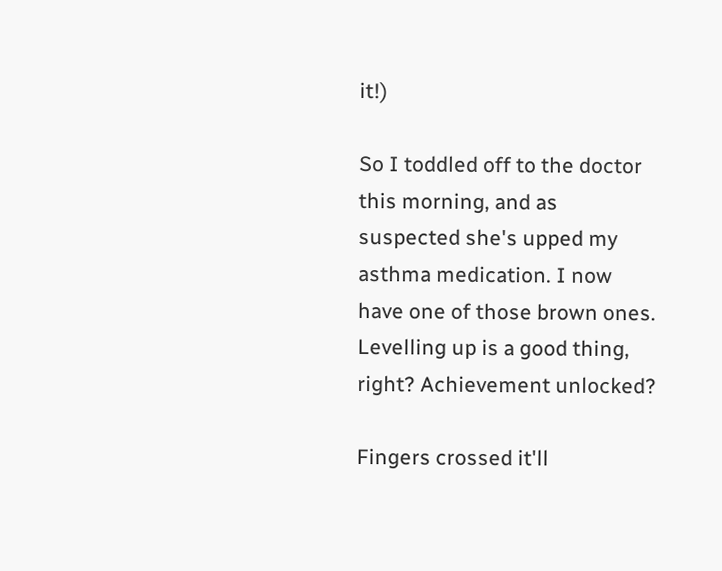it!)

So I toddled off to the doctor this morning, and as suspected she's upped my asthma medication. I now have one of those brown ones. Levelling up is a good thing, right? Achievement unlocked?

Fingers crossed it'll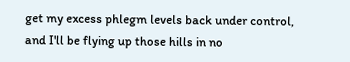get my excess phlegm levels back under control, and I'll be flying up those hills in no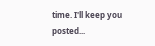time. I'll keep you posted...